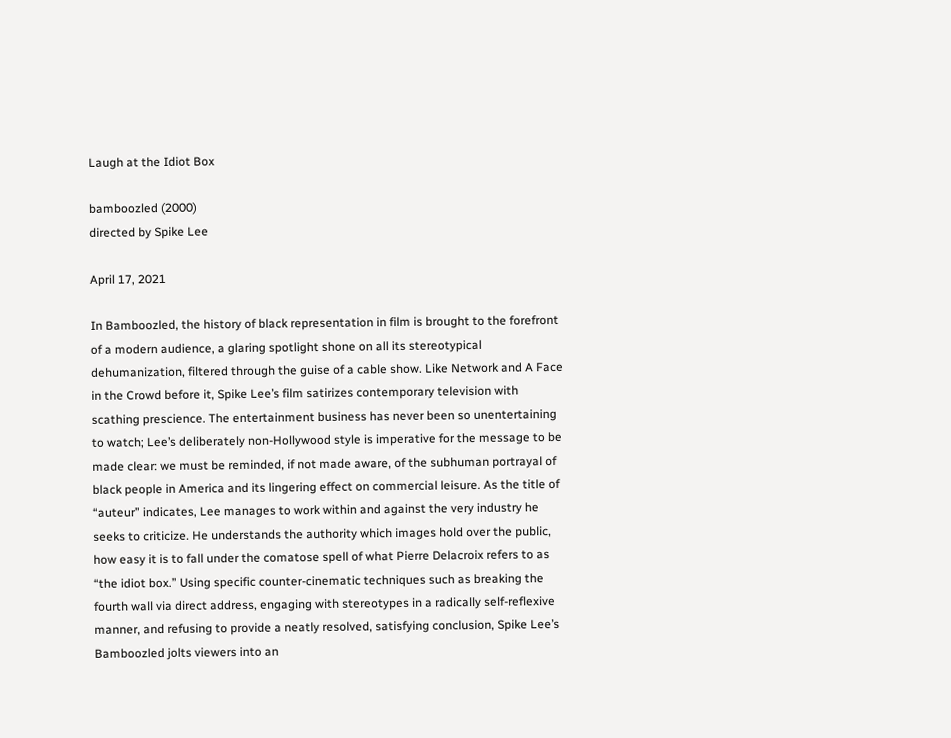Laugh at the Idiot Box

bamboozled (2000)
directed by Spike Lee

April 17, 2021

In Bamboozled, the history of black representation in film is brought to the forefront of a modern audience, a glaring spotlight shone on all its stereotypical dehumanization, filtered through the guise of a cable show. Like Network and A Face in the Crowd before it, Spike Lee’s film satirizes contemporary television with scathing prescience. The entertainment business has never been so unentertaining to watch; Lee’s deliberately non-Hollywood style is imperative for the message to be made clear: we must be reminded, if not made aware, of the subhuman portrayal of black people in America and its lingering effect on commercial leisure. As the title of “auteur” indicates, Lee manages to work within and against the very industry he seeks to criticize. He understands the authority which images hold over the public, how easy it is to fall under the comatose spell of what Pierre Delacroix refers to as “the idiot box.” Using specific counter-cinematic techniques such as breaking the fourth wall via direct address, engaging with stereotypes in a radically self-reflexive manner, and refusing to provide a neatly resolved, satisfying conclusion, Spike Lee’s Bamboozled jolts viewers into an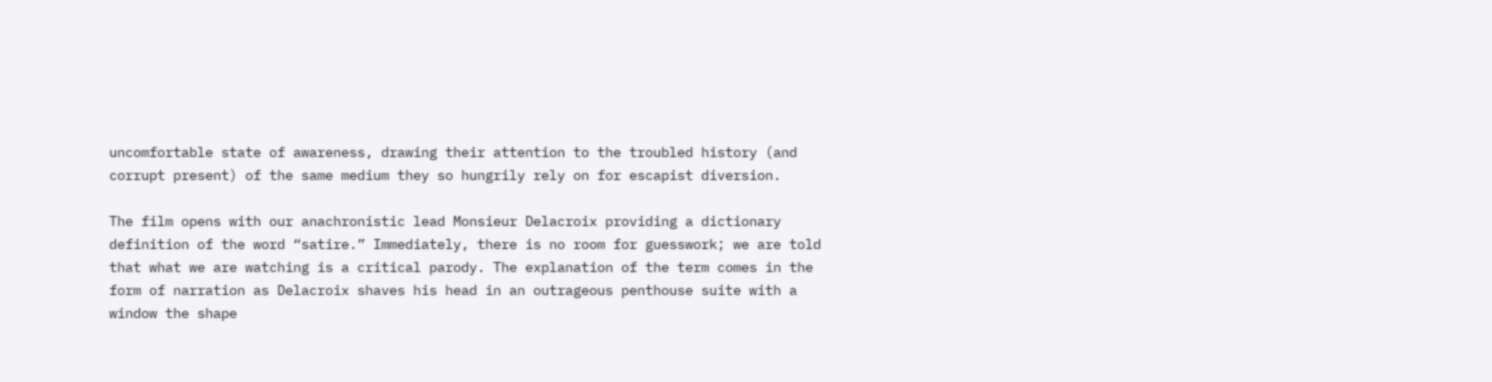uncomfortable state of awareness, drawing their attention to the troubled history (and corrupt present) of the same medium they so hungrily rely on for escapist diversion.

The film opens with our anachronistic lead Monsieur Delacroix providing a dictionary definition of the word “satire.” Immediately, there is no room for guesswork; we are told that what we are watching is a critical parody. The explanation of the term comes in the form of narration as Delacroix shaves his head in an outrageous penthouse suite with a window the shape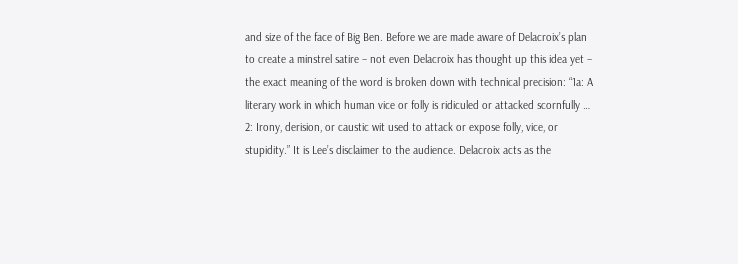and size of the face of Big Ben. Before we are made aware of Delacroix’s plan to create a minstrel satire – not even Delacroix has thought up this idea yet – the exact meaning of the word is broken down with technical precision: “1a: A literary work in which human vice or folly is ridiculed or attacked scornfully … 2: Irony, derision, or caustic wit used to attack or expose folly, vice, or stupidity.” It is Lee’s disclaimer to the audience. Delacroix acts as the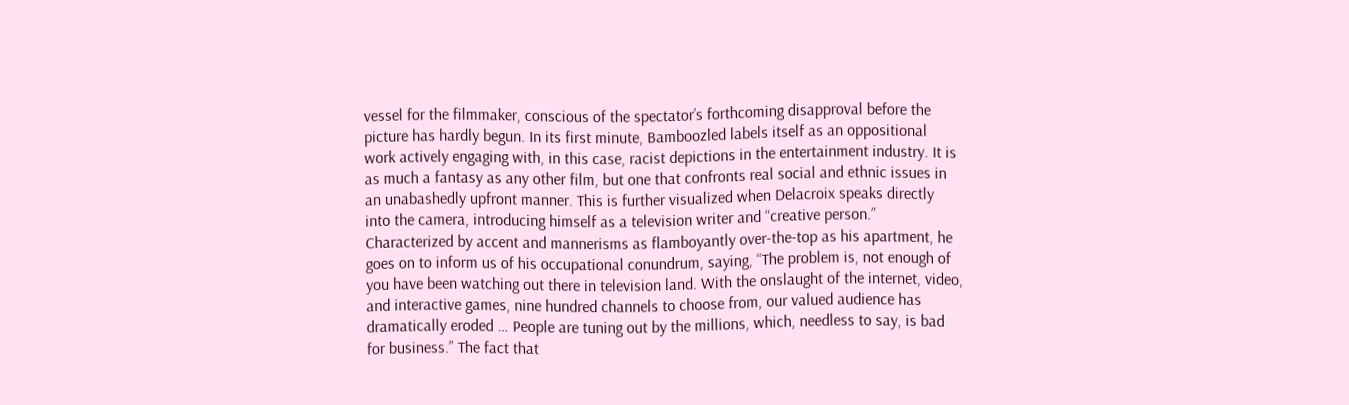vessel for the filmmaker, conscious of the spectator’s forthcoming disapproval before the picture has hardly begun. In its first minute, Bamboozled labels itself as an oppositional work actively engaging with, in this case, racist depictions in the entertainment industry. It is as much a fantasy as any other film, but one that confronts real social and ethnic issues in an unabashedly upfront manner. This is further visualized when Delacroix speaks directly into the camera, introducing himself as a television writer and “creative person.” Characterized by accent and mannerisms as flamboyantly over-the-top as his apartment, he goes on to inform us of his occupational conundrum, saying, “The problem is, not enough of you have been watching out there in television land. With the onslaught of the internet, video, and interactive games, nine hundred channels to choose from, our valued audience has dramatically eroded … People are tuning out by the millions, which, needless to say, is bad for business.” The fact that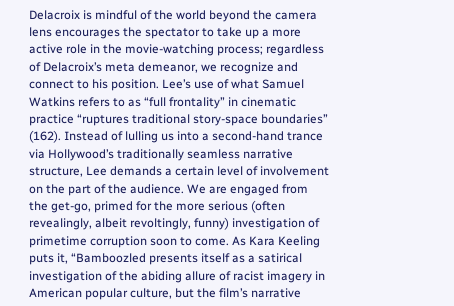Delacroix is mindful of the world beyond the camera lens encourages the spectator to take up a more active role in the movie-watching process; regardless of Delacroix’s meta demeanor, we recognize and connect to his position. Lee’s use of what Samuel Watkins refers to as “full frontality” in cinematic practice “ruptures traditional story-space boundaries” (162). Instead of lulling us into a second-hand trance via Hollywood’s traditionally seamless narrative structure, Lee demands a certain level of involvement on the part of the audience. We are engaged from the get-go, primed for the more serious (often revealingly, albeit revoltingly, funny) investigation of primetime corruption soon to come. As Kara Keeling puts it, “Bamboozled presents itself as a satirical investigation of the abiding allure of racist imagery in American popular culture, but the film’s narrative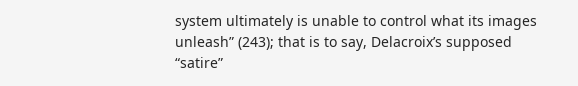system ultimately is unable to control what its images unleash” (243); that is to say, Delacroix’s supposed “satire”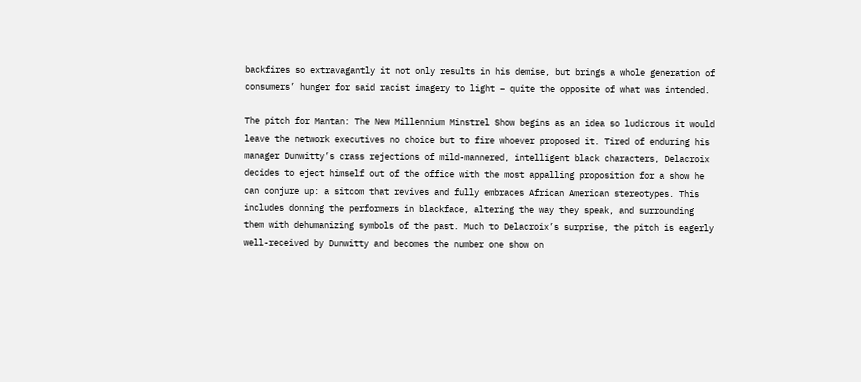backfires so extravagantly it not only results in his demise, but brings a whole generation of consumers’ hunger for said racist imagery to light – quite the opposite of what was intended.

The pitch for Mantan: The New Millennium Minstrel Show begins as an idea so ludicrous it would leave the network executives no choice but to fire whoever proposed it. Tired of enduring his manager Dunwitty’s crass rejections of mild-mannered, intelligent black characters, Delacroix decides to eject himself out of the office with the most appalling proposition for a show he can conjure up: a sitcom that revives and fully embraces African American stereotypes. This includes donning the performers in blackface, altering the way they speak, and surrounding them with dehumanizing symbols of the past. Much to Delacroix’s surprise, the pitch is eagerly well-received by Dunwitty and becomes the number one show on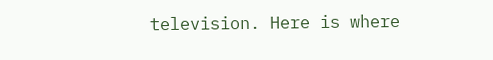television. Here is where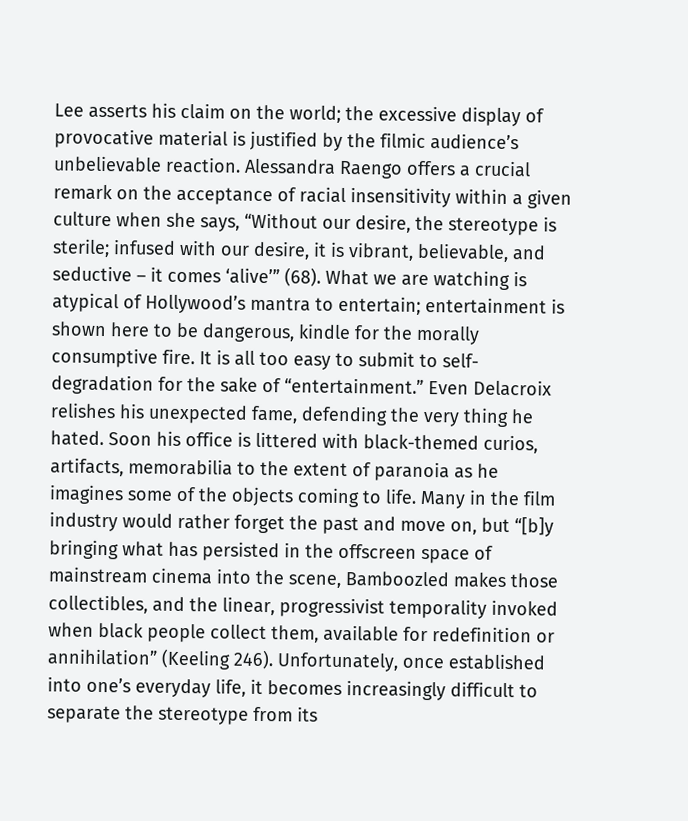Lee asserts his claim on the world; the excessive display of provocative material is justified by the filmic audience’s unbelievable reaction. Alessandra Raengo offers a crucial remark on the acceptance of racial insensitivity within a given culture when she says, “Without our desire, the stereotype is sterile; infused with our desire, it is vibrant, believable, and seductive – it comes ‘alive’” (68). What we are watching is atypical of Hollywood’s mantra to entertain; entertainment is shown here to be dangerous, kindle for the morally consumptive fire. It is all too easy to submit to self-degradation for the sake of “entertainment.” Even Delacroix relishes his unexpected fame, defending the very thing he hated. Soon his office is littered with black-themed curios, artifacts, memorabilia to the extent of paranoia as he imagines some of the objects coming to life. Many in the film industry would rather forget the past and move on, but “[b]y bringing what has persisted in the offscreen space of mainstream cinema into the scene, Bamboozled makes those collectibles, and the linear, progressivist temporality invoked when black people collect them, available for redefinition or annihilation” (Keeling 246). Unfortunately, once established into one’s everyday life, it becomes increasingly difficult to separate the stereotype from its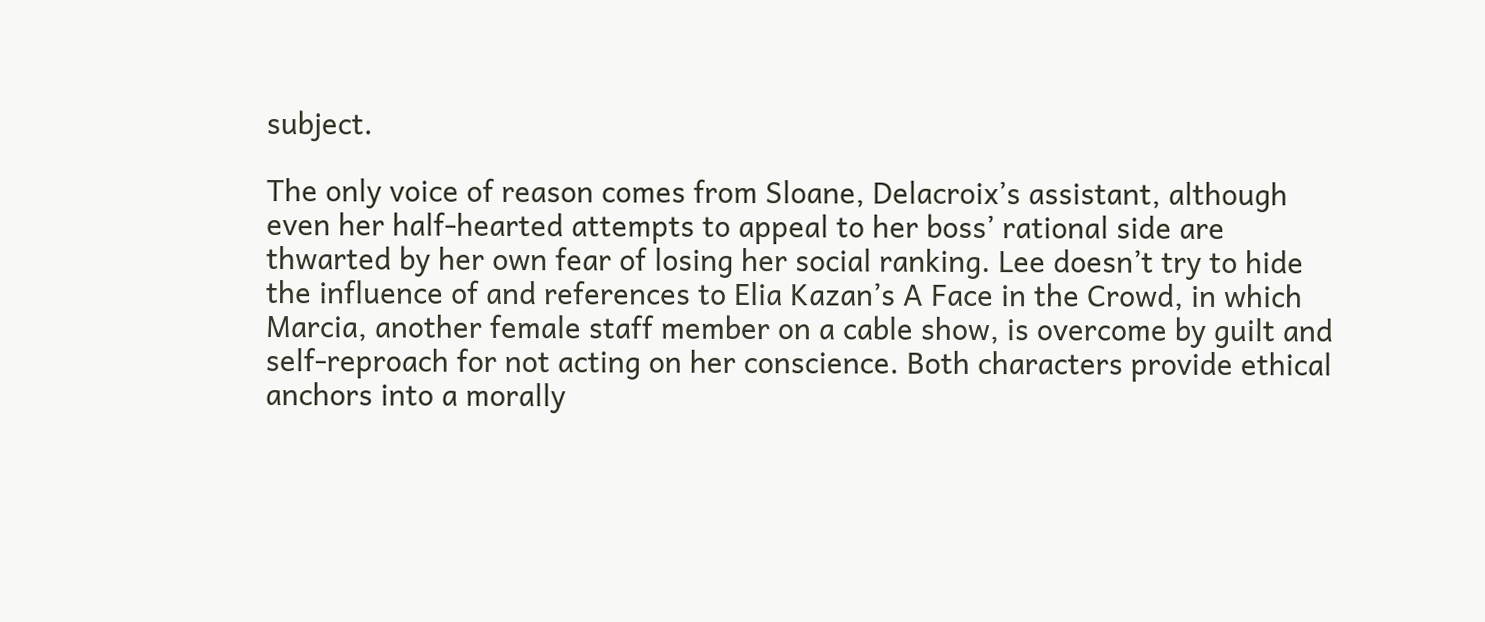subject.

The only voice of reason comes from Sloane, Delacroix’s assistant, although even her half-hearted attempts to appeal to her boss’ rational side are thwarted by her own fear of losing her social ranking. Lee doesn’t try to hide the influence of and references to Elia Kazan’s A Face in the Crowd, in which Marcia, another female staff member on a cable show, is overcome by guilt and self-reproach for not acting on her conscience. Both characters provide ethical anchors into a morally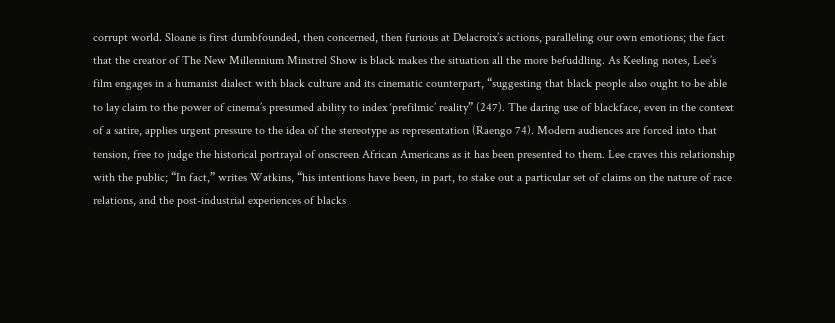corrupt world. Sloane is first dumbfounded, then concerned, then furious at Delacroix’s actions, paralleling our own emotions; the fact that the creator of The New Millennium Minstrel Show is black makes the situation all the more befuddling. As Keeling notes, Lee’s film engages in a humanist dialect with black culture and its cinematic counterpart, “suggesting that black people also ought to be able to lay claim to the power of cinema’s presumed ability to index ‘prefilmic’ reality” (247). The daring use of blackface, even in the context of a satire, applies urgent pressure to the idea of the stereotype as representation (Raengo 74). Modern audiences are forced into that tension, free to judge the historical portrayal of onscreen African Americans as it has been presented to them. Lee craves this relationship with the public; “In fact,” writes Watkins, “his intentions have been, in part, to stake out a particular set of claims on the nature of race relations, and the post-industrial experiences of blacks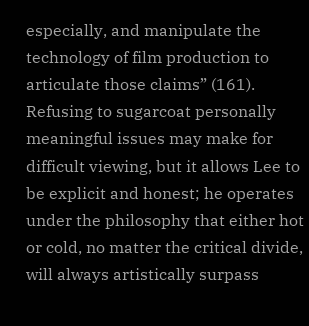especially, and manipulate the technology of film production to articulate those claims” (161). Refusing to sugarcoat personally meaningful issues may make for difficult viewing, but it allows Lee to be explicit and honest; he operates under the philosophy that either hot or cold, no matter the critical divide, will always artistically surpass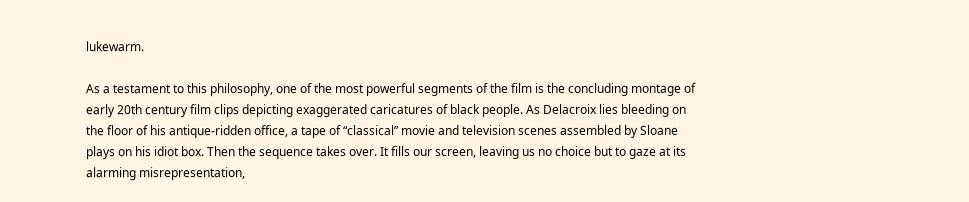lukewarm.

As a testament to this philosophy, one of the most powerful segments of the film is the concluding montage of early 20th century film clips depicting exaggerated caricatures of black people. As Delacroix lies bleeding on the floor of his antique-ridden office, a tape of “classical” movie and television scenes assembled by Sloane plays on his idiot box. Then the sequence takes over. It fills our screen, leaving us no choice but to gaze at its alarming misrepresentation,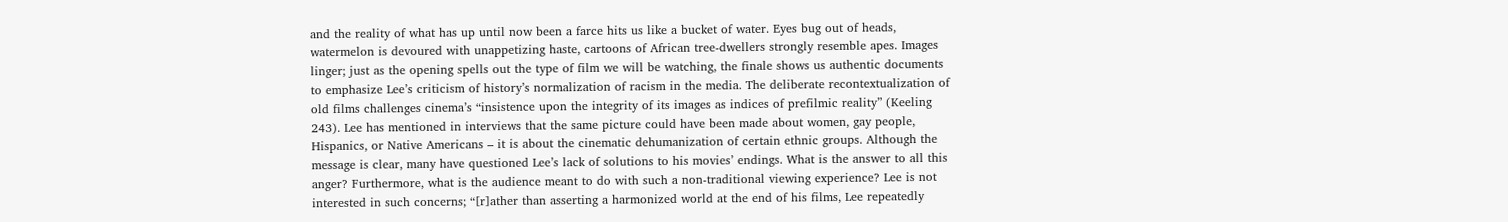and the reality of what has up until now been a farce hits us like a bucket of water. Eyes bug out of heads, watermelon is devoured with unappetizing haste, cartoons of African tree-dwellers strongly resemble apes. Images linger; just as the opening spells out the type of film we will be watching, the finale shows us authentic documents to emphasize Lee’s criticism of history’s normalization of racism in the media. The deliberate recontextualization of old films challenges cinema’s “insistence upon the integrity of its images as indices of prefilmic reality” (Keeling 243). Lee has mentioned in interviews that the same picture could have been made about women, gay people, Hispanics, or Native Americans – it is about the cinematic dehumanization of certain ethnic groups. Although the message is clear, many have questioned Lee’s lack of solutions to his movies’ endings. What is the answer to all this anger? Furthermore, what is the audience meant to do with such a non-traditional viewing experience? Lee is not interested in such concerns; “[r]ather than asserting a harmonized world at the end of his films, Lee repeatedly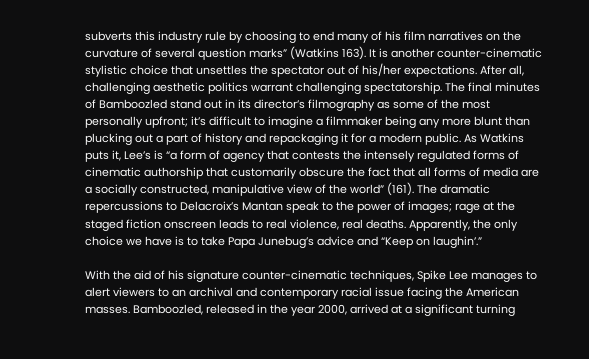subverts this industry rule by choosing to end many of his film narratives on the curvature of several question marks” (Watkins 163). It is another counter-cinematic stylistic choice that unsettles the spectator out of his/her expectations. After all, challenging aesthetic politics warrant challenging spectatorship. The final minutes of Bamboozled stand out in its director’s filmography as some of the most personally upfront; it’s difficult to imagine a filmmaker being any more blunt than plucking out a part of history and repackaging it for a modern public. As Watkins puts it, Lee’s is “a form of agency that contests the intensely regulated forms of cinematic authorship that customarily obscure the fact that all forms of media are a socially constructed, manipulative view of the world” (161). The dramatic repercussions to Delacroix’s Mantan speak to the power of images; rage at the staged fiction onscreen leads to real violence, real deaths. Apparently, the only choice we have is to take Papa Junebug’s advice and “Keep on laughin’.”

With the aid of his signature counter-cinematic techniques, Spike Lee manages to alert viewers to an archival and contemporary racial issue facing the American masses. Bamboozled, released in the year 2000, arrived at a significant turning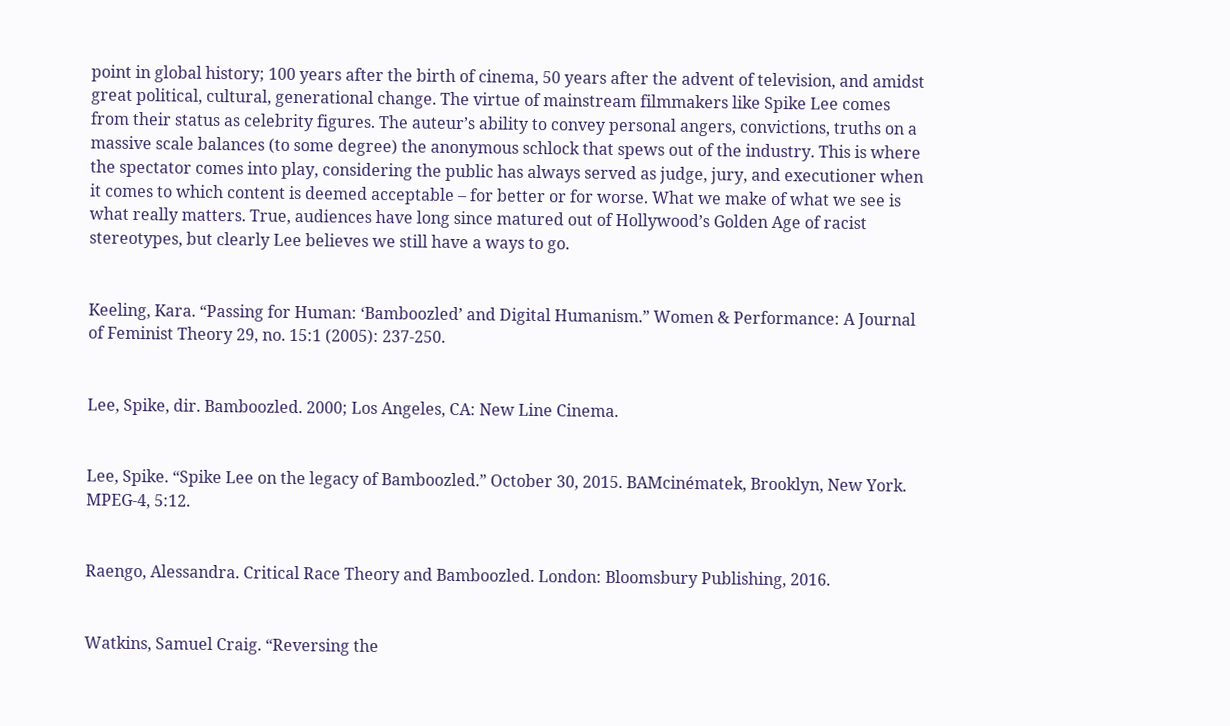point in global history; 100 years after the birth of cinema, 50 years after the advent of television, and amidst great political, cultural, generational change. The virtue of mainstream filmmakers like Spike Lee comes from their status as celebrity figures. The auteur’s ability to convey personal angers, convictions, truths on a massive scale balances (to some degree) the anonymous schlock that spews out of the industry. This is where the spectator comes into play, considering the public has always served as judge, jury, and executioner when it comes to which content is deemed acceptable – for better or for worse. What we make of what we see is what really matters. True, audiences have long since matured out of Hollywood’s Golden Age of racist stereotypes, but clearly Lee believes we still have a ways to go.


Keeling, Kara. “Passing for Human: ‘Bamboozled’ and Digital Humanism.” Women & Performance: A Journal of Feminist Theory 29, no. 15:1 (2005): 237-250.


Lee, Spike, dir. Bamboozled. 2000; Los Angeles, CA: New Line Cinema.


Lee, Spike. “Spike Lee on the legacy of Bamboozled.” October 30, 2015. BAMcinématek, Brooklyn, New York. MPEG-4, 5:12.


Raengo, Alessandra. Critical Race Theory and Bamboozled. London: Bloomsbury Publishing, 2016.


Watkins, Samuel Craig. “Reversing the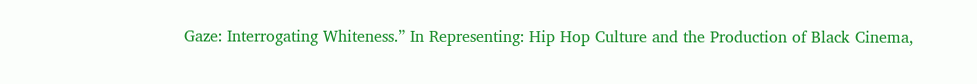Gaze: Interrogating Whiteness.” In Representing: Hip Hop Culture and the Production of Black Cinema,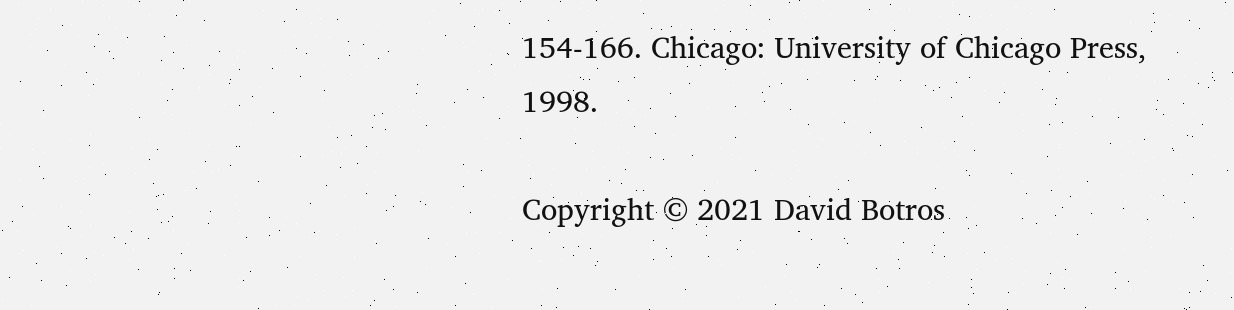154-166. Chicago: University of Chicago Press, 1998.

Copyright © 2021 David Botros